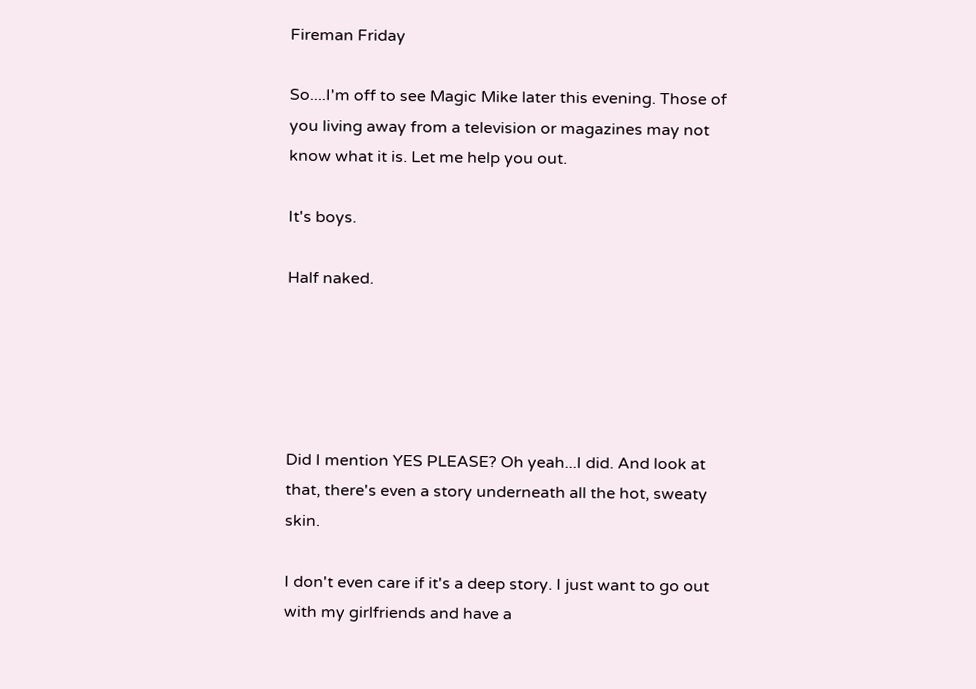Fireman Friday

So....I'm off to see Magic Mike later this evening. Those of you living away from a television or magazines may not know what it is. Let me help you out.

It's boys.

Half naked.





Did I mention YES PLEASE? Oh yeah...I did. And look at that, there's even a story underneath all the hot, sweaty skin.

I don't even care if it's a deep story. I just want to go out with my girlfriends and have a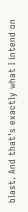blast. And that's exactly what I intend on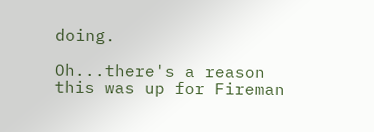doing.

Oh...there's a reason this was up for Fireman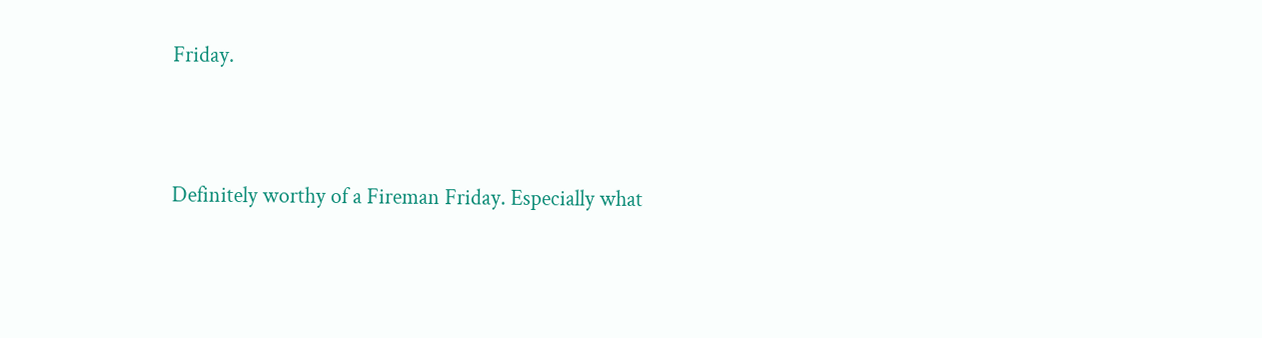Friday.



Definitely worthy of a Fireman Friday. Especially what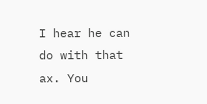I hear he can do with that ax. You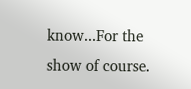know...For the show of course.